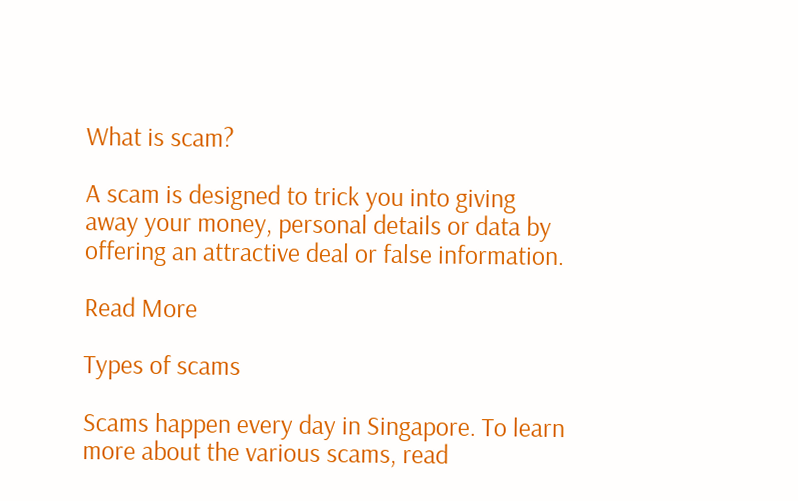What is scam?

A scam is designed to trick you into giving away your money, personal details or data by offering an attractive deal or false information.

Read More

Types of scams

Scams happen every day in Singapore. To learn more about the various scams, read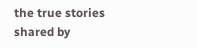the true stories shared by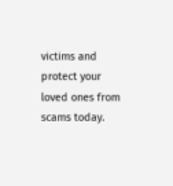victims and protect your loved ones from scams today.